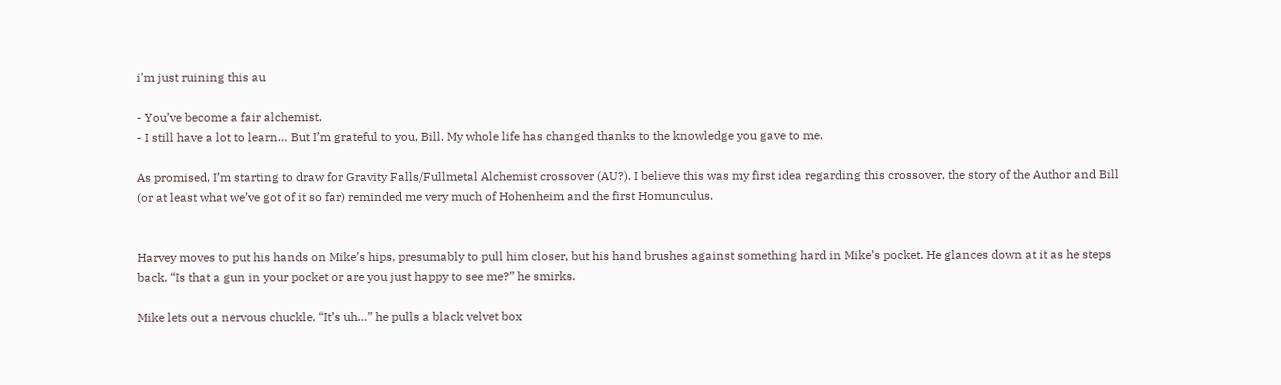i'm just ruining this au

- You’ve become a fair alchemist.
- I still have a lot to learn… But I’m grateful to you, Bill. My whole life has changed thanks to the knowledge you gave to me.

As promised, I’m starting to draw for Gravity Falls/Fullmetal Alchemist crossover (AU?). I believe this was my first idea regarding this crossover, the story of the Author and Bill (or at least what we’ve got of it so far) reminded me very much of Hohenheim and the first Homunculus.


Harvey moves to put his hands on Mike’s hips, presumably to pull him closer, but his hand brushes against something hard in Mike’s pocket. He glances down at it as he steps back. “Is that a gun in your pocket or are you just happy to see me?” he smirks.

Mike lets out a nervous chuckle. “It’s uh…” he pulls a black velvet box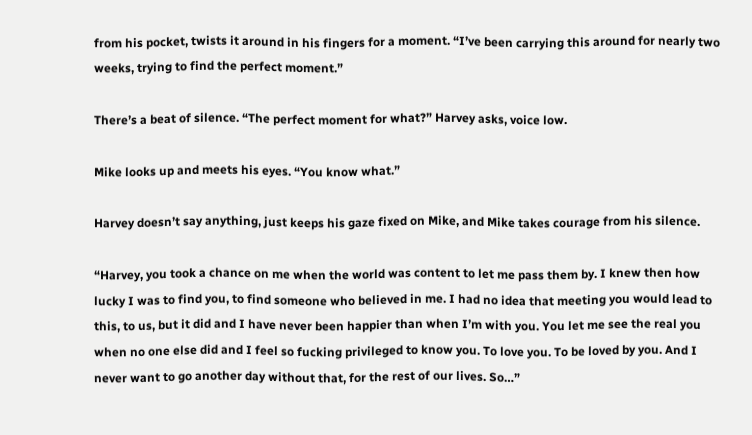from his pocket, twists it around in his fingers for a moment. “I’ve been carrying this around for nearly two weeks, trying to find the perfect moment.”

There’s a beat of silence. “The perfect moment for what?” Harvey asks, voice low.

Mike looks up and meets his eyes. “You know what.”

Harvey doesn’t say anything, just keeps his gaze fixed on Mike, and Mike takes courage from his silence.

“Harvey, you took a chance on me when the world was content to let me pass them by. I knew then how lucky I was to find you, to find someone who believed in me. I had no idea that meeting you would lead to this, to us, but it did and I have never been happier than when I’m with you. You let me see the real you when no one else did and I feel so fucking privileged to know you. To love you. To be loved by you. And I never want to go another day without that, for the rest of our lives. So…”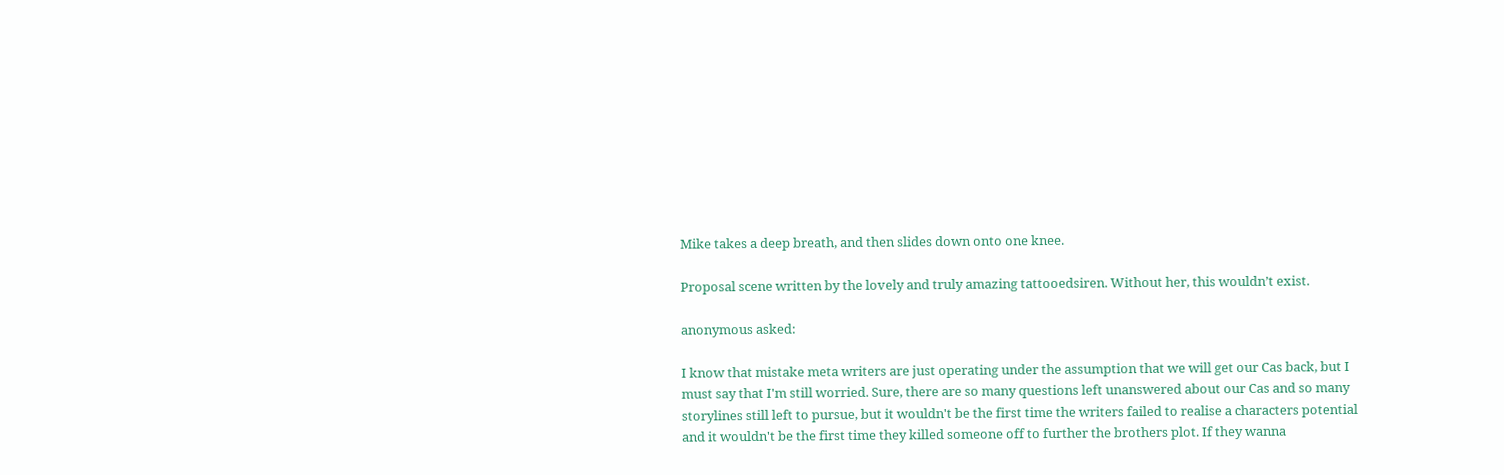Mike takes a deep breath, and then slides down onto one knee.

Proposal scene written by the lovely and truly amazing tattooedsiren. Without her, this wouldn’t exist.

anonymous asked:

I know that mistake meta writers are just operating under the assumption that we will get our Cas back, but I must say that I'm still worried. Sure, there are so many questions left unanswered about our Cas and so many storylines still left to pursue, but it wouldn't be the first time the writers failed to realise a characters potential and it wouldn't be the first time they killed someone off to further the brothers plot. If they wanna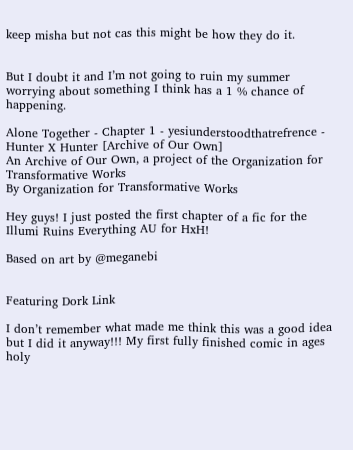keep misha but not cas this might be how they do it.


But I doubt it and I’m not going to ruin my summer worrying about something I think has a 1 % chance of happening.

Alone Together - Chapter 1 - yesiunderstoodthatrefrence - Hunter X Hunter [Archive of Our Own]
An Archive of Our Own, a project of the Organization for Transformative Works
By Organization for Transformative Works

Hey guys! I just posted the first chapter of a fic for the Illumi Ruins Everything AU for HxH!

Based on art by @meganebi


Featuring Dork Link

I don’t remember what made me think this was a good idea but I did it anyway!!! My first fully finished comic in ages holy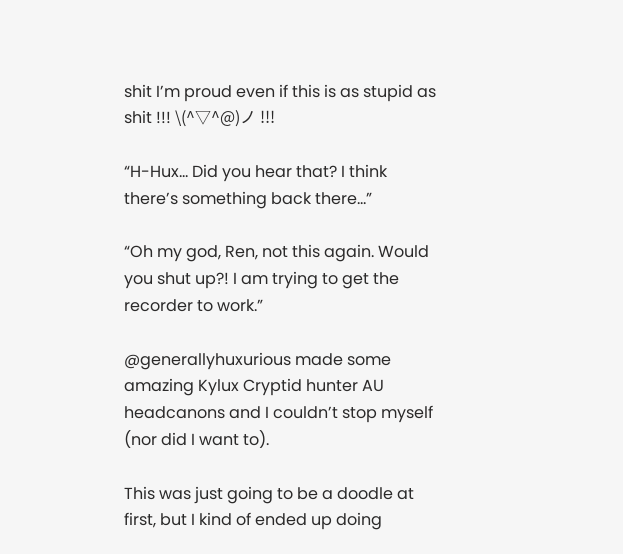shit I’m proud even if this is as stupid as shit !!! \(^▽^@)ノ !!!

“H-Hux… Did you hear that? I think there’s something back there…”

“Oh my god, Ren, not this again. Would you shut up?! I am trying to get the recorder to work.”

@generallyhuxurious made some amazing Kylux Cryptid hunter AU headcanons and I couldn’t stop myself (nor did I want to).

This was just going to be a doodle at first, but I kind of ended up doing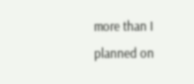more than I planned on